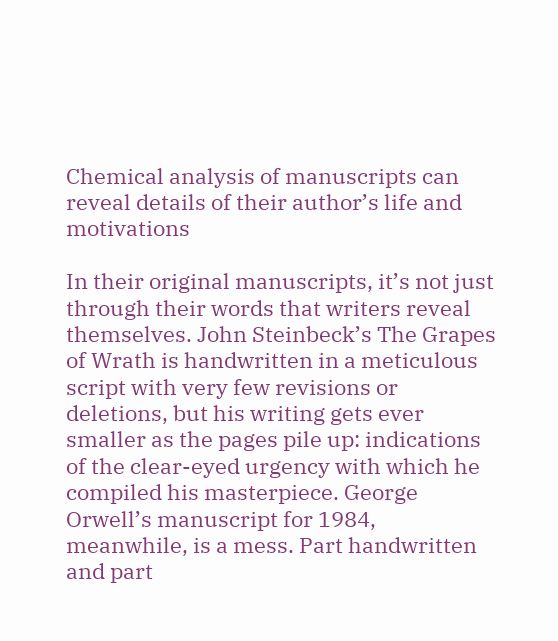Chemical analysis of manuscripts can reveal details of their author’s life and motivations

In their original manuscripts, it’s not just through their words that writers reveal themselves. John Steinbeck’s The Grapes of Wrath is handwritten in a meticulous script with very few revisions or deletions, but his writing gets ever smaller as the pages pile up: indications of the clear-eyed urgency with which he compiled his masterpiece. George Orwell’s manuscript for 1984, meanwhile, is a mess. Part handwritten and part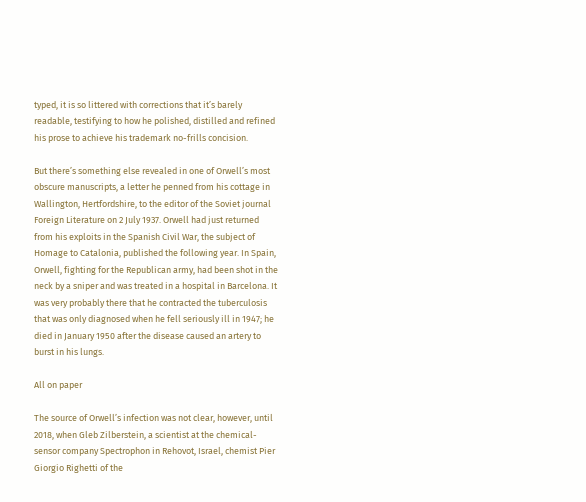typed, it is so littered with corrections that it’s barely readable, testifying to how he polished, distilled and refined his prose to achieve his trademark no-frills concision.

But there’s something else revealed in one of Orwell’s most obscure manuscripts, a letter he penned from his cottage in Wallington, Hertfordshire, to the editor of the Soviet journal Foreign Literature on 2 July 1937. Orwell had just returned from his exploits in the Spanish Civil War, the subject of Homage to Catalonia, published the following year. In Spain, Orwell, fighting for the Republican army, had been shot in the neck by a sniper and was treated in a hospital in Barcelona. It was very probably there that he contracted the tuberculosis that was only diagnosed when he fell seriously ill in 1947; he died in January 1950 after the disease caused an artery to burst in his lungs.

All on paper

The source of Orwell’s infection was not clear, however, until 2018, when Gleb Zilberstein, a scientist at the chemical-sensor company Spectrophon in Rehovot, Israel, chemist Pier Giorgio Righetti of the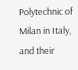Polytechnic of Milan in Italy, and their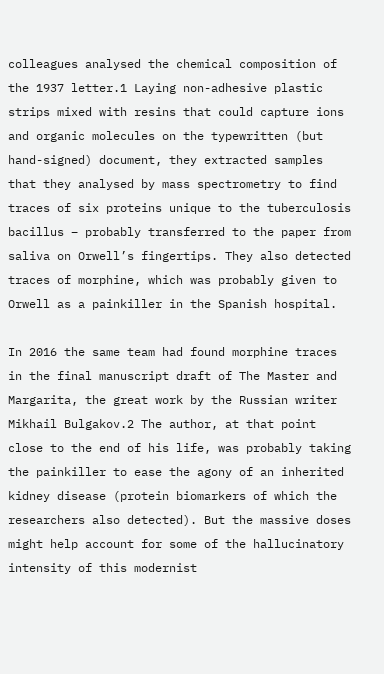colleagues analysed the chemical composition of the 1937 letter.1 Laying non-adhesive plastic strips mixed with resins that could capture ions and organic molecules on the typewritten (but hand-signed) document, they extracted samples that they analysed by mass spectrometry to find traces of six proteins unique to the tuberculosis bacillus – probably transferred to the paper from saliva on Orwell’s fingertips. They also detected traces of morphine, which was probably given to Orwell as a painkiller in the Spanish hospital.

In 2016 the same team had found morphine traces in the final manuscript draft of The Master and Margarita, the great work by the Russian writer Mikhail Bulgakov.2 The author, at that point close to the end of his life, was probably taking the painkiller to ease the agony of an inherited kidney disease (protein biomarkers of which the researchers also detected). But the massive doses might help account for some of the hallucinatory intensity of this modernist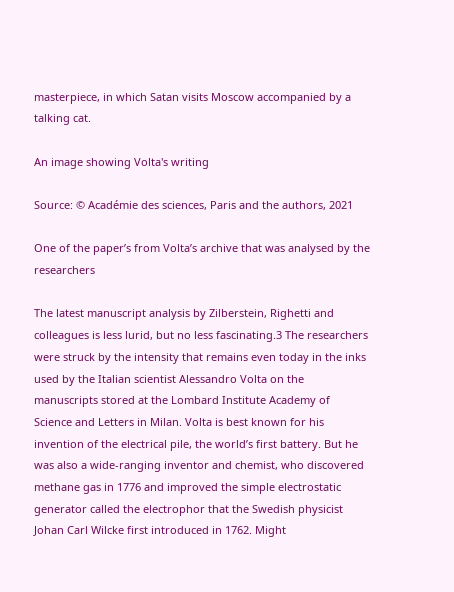masterpiece, in which Satan visits Moscow accompanied by a talking cat.

An image showing Volta's writing

Source: © Académie des sciences, Paris and the authors, 2021

One of the paper’s from Volta’s archive that was analysed by the researchers

The latest manuscript analysis by Zilberstein, Righetti and colleagues is less lurid, but no less fascinating.3 The researchers were struck by the intensity that remains even today in the inks used by the Italian scientist Alessandro Volta on the manuscripts stored at the Lombard Institute Academy of Science and Letters in Milan. Volta is best known for his invention of the electrical pile, the world’s first battery. But he was also a wide-ranging inventor and chemist, who discovered methane gas in 1776 and improved the simple electrostatic generator called the electrophor that the Swedish physicist Johan Carl Wilcke first introduced in 1762. Might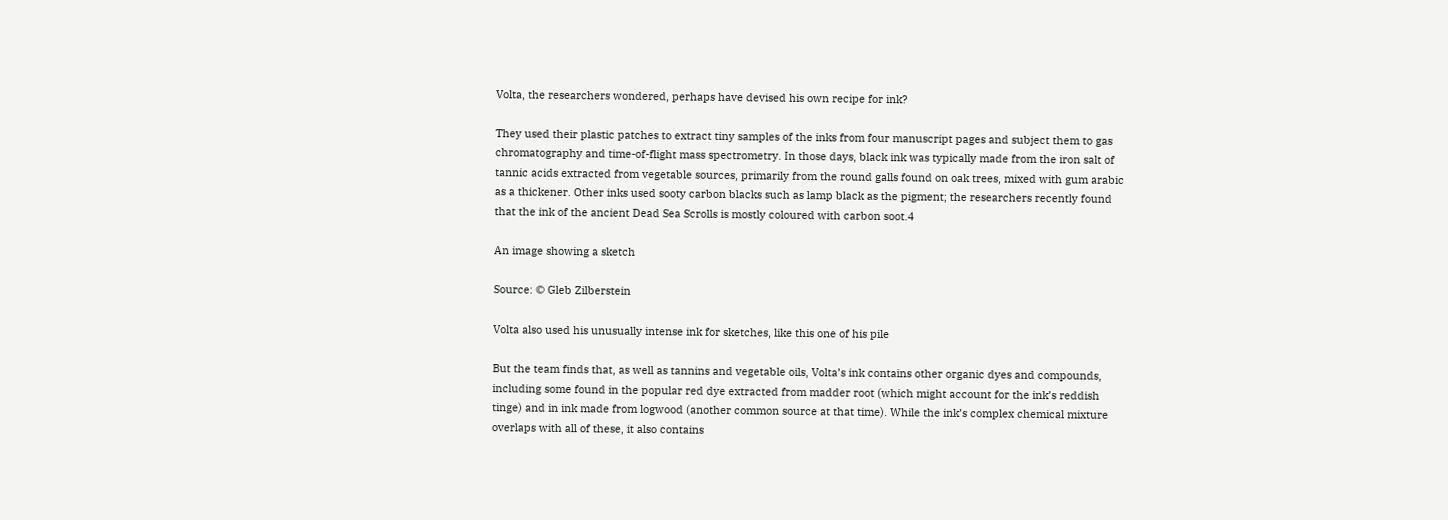Volta, the researchers wondered, perhaps have devised his own recipe for ink?

They used their plastic patches to extract tiny samples of the inks from four manuscript pages and subject them to gas chromatography and time-of-flight mass spectrometry. In those days, black ink was typically made from the iron salt of tannic acids extracted from vegetable sources, primarily from the round galls found on oak trees, mixed with gum arabic as a thickener. Other inks used sooty carbon blacks such as lamp black as the pigment; the researchers recently found that the ink of the ancient Dead Sea Scrolls is mostly coloured with carbon soot.4

An image showing a sketch

Source: © Gleb Zilberstein

Volta also used his unusually intense ink for sketches, like this one of his pile

But the team finds that, as well as tannins and vegetable oils, Volta’s ink contains other organic dyes and compounds, including some found in the popular red dye extracted from madder root (which might account for the ink’s reddish tinge) and in ink made from logwood (another common source at that time). While the ink’s complex chemical mixture overlaps with all of these, it also contains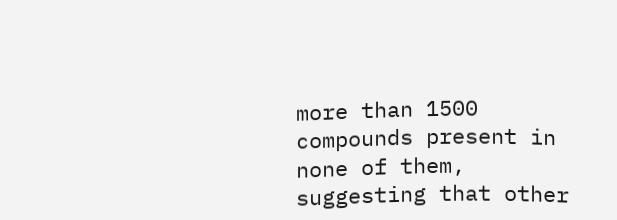more than 1500 compounds present in none of them, suggesting that other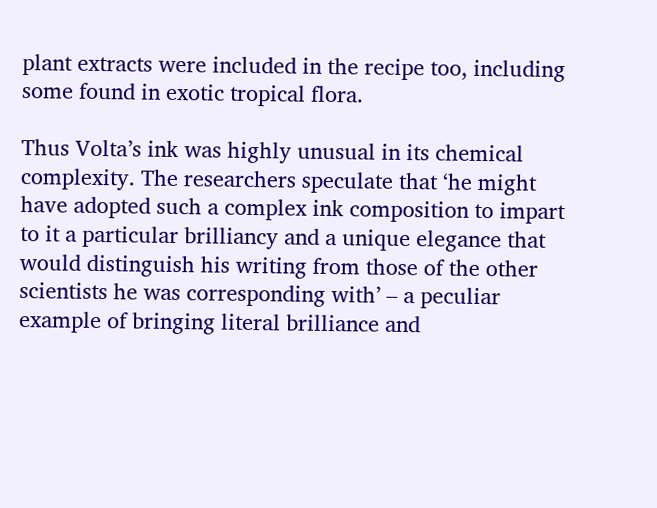plant extracts were included in the recipe too, including some found in exotic tropical flora.

Thus Volta’s ink was highly unusual in its chemical complexity. The researchers speculate that ‘he might have adopted such a complex ink composition to impart to it a particular brilliancy and a unique elegance that would distinguish his writing from those of the other scientists he was corresponding with’ – a peculiar example of bringing literal brilliance and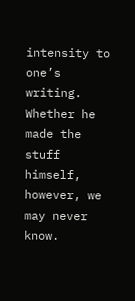intensity to one’s writing. Whether he made the stuff himself, however, we may never know.